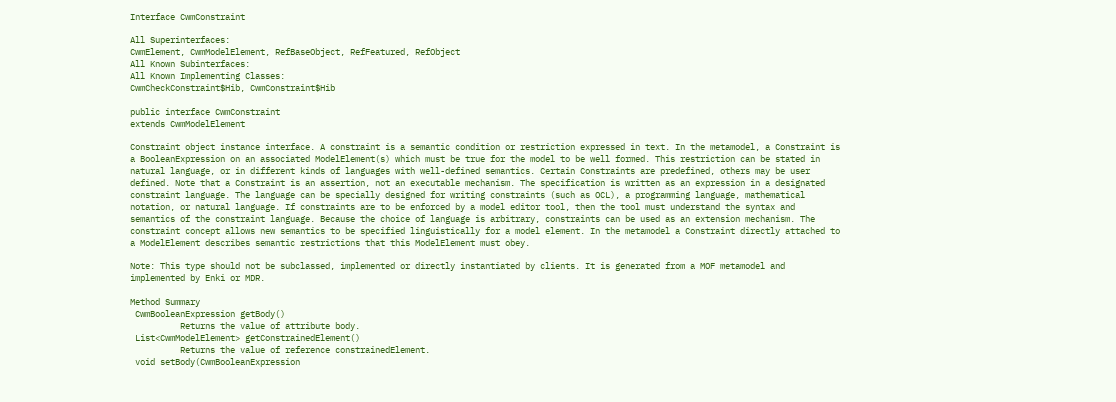Interface CwmConstraint

All Superinterfaces:
CwmElement, CwmModelElement, RefBaseObject, RefFeatured, RefObject
All Known Subinterfaces:
All Known Implementing Classes:
CwmCheckConstraint$Hib, CwmConstraint$Hib

public interface CwmConstraint
extends CwmModelElement

Constraint object instance interface. A constraint is a semantic condition or restriction expressed in text. In the metamodel, a Constraint is a BooleanExpression on an associated ModelElement(s) which must be true for the model to be well formed. This restriction can be stated in natural language, or in different kinds of languages with well-defined semantics. Certain Constraints are predefined, others may be user defined. Note that a Constraint is an assertion, not an executable mechanism. The specification is written as an expression in a designated constraint language. The language can be specially designed for writing constraints (such as OCL), a programming language, mathematical notation, or natural language. If constraints are to be enforced by a model editor tool, then the tool must understand the syntax and semantics of the constraint language. Because the choice of language is arbitrary, constraints can be used as an extension mechanism. The constraint concept allows new semantics to be specified linguistically for a model element. In the metamodel a Constraint directly attached to a ModelElement describes semantic restrictions that this ModelElement must obey.

Note: This type should not be subclassed, implemented or directly instantiated by clients. It is generated from a MOF metamodel and implemented by Enki or MDR.

Method Summary
 CwmBooleanExpression getBody()
          Returns the value of attribute body.
 List<CwmModelElement> getConstrainedElement()
          Returns the value of reference constrainedElement.
 void setBody(CwmBooleanExpression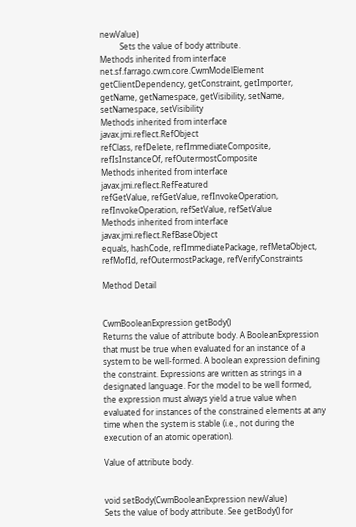newValue)
          Sets the value of body attribute.
Methods inherited from interface net.sf.farrago.cwm.core.CwmModelElement
getClientDependency, getConstraint, getImporter, getName, getNamespace, getVisibility, setName, setNamespace, setVisibility
Methods inherited from interface javax.jmi.reflect.RefObject
refClass, refDelete, refImmediateComposite, refIsInstanceOf, refOutermostComposite
Methods inherited from interface javax.jmi.reflect.RefFeatured
refGetValue, refGetValue, refInvokeOperation, refInvokeOperation, refSetValue, refSetValue
Methods inherited from interface javax.jmi.reflect.RefBaseObject
equals, hashCode, refImmediatePackage, refMetaObject, refMofId, refOutermostPackage, refVerifyConstraints

Method Detail


CwmBooleanExpression getBody()
Returns the value of attribute body. A BooleanExpression that must be true when evaluated for an instance of a system to be well-formed. A boolean expression defining the constraint. Expressions are written as strings in a designated language. For the model to be well formed, the expression must always yield a true value when evaluated for instances of the constrained elements at any time when the system is stable (i.e., not during the execution of an atomic operation).

Value of attribute body.


void setBody(CwmBooleanExpression newValue)
Sets the value of body attribute. See getBody() for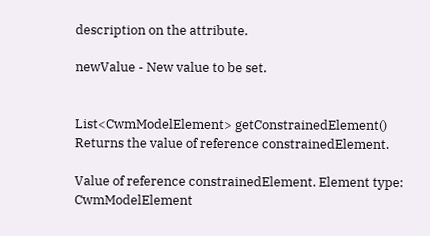description on the attribute.

newValue - New value to be set.


List<CwmModelElement> getConstrainedElement()
Returns the value of reference constrainedElement.

Value of reference constrainedElement. Element type: CwmModelElement